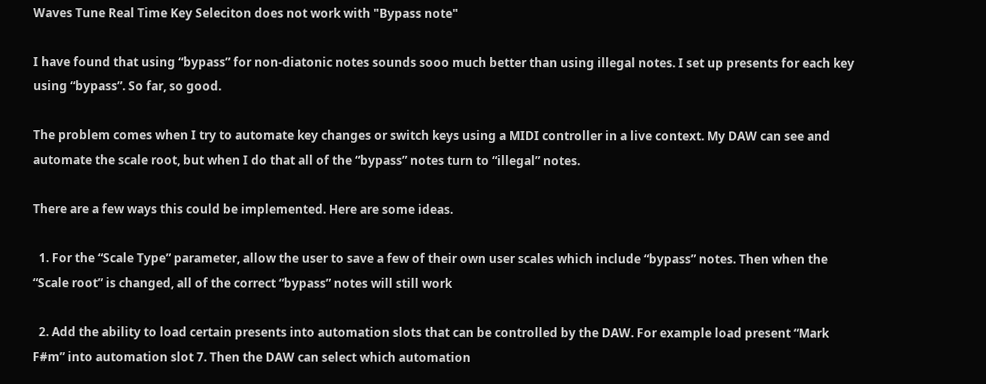Waves Tune Real Time Key Seleciton does not work with "Bypass note"

I have found that using “bypass” for non-diatonic notes sounds sooo much better than using illegal notes. I set up presents for each key using “bypass”. So far, so good.

The problem comes when I try to automate key changes or switch keys using a MIDI controller in a live context. My DAW can see and automate the scale root, but when I do that all of the “bypass” notes turn to “illegal” notes.

There are a few ways this could be implemented. Here are some ideas.

  1. For the “Scale Type” parameter, allow the user to save a few of their own user scales which include “bypass” notes. Then when the “Scale root” is changed, all of the correct “bypass” notes will still work

  2. Add the ability to load certain presents into automation slots that can be controlled by the DAW. For example load present “Mark F#m” into automation slot 7. Then the DAW can select which automation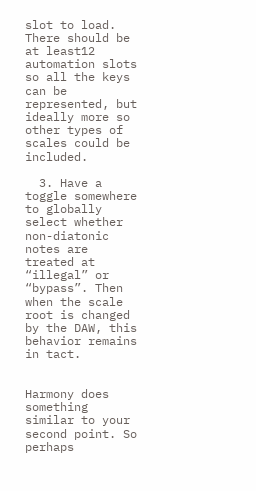slot to load. There should be at least12 automation slots so all the keys can be represented, but ideally more so other types of scales could be included.

  3. Have a toggle somewhere to globally select whether non-diatonic notes are treated at “illegal” or “bypass”. Then when the scale root is changed by the DAW, this behavior remains in tact.


Harmony does something similar to your second point. So perhaps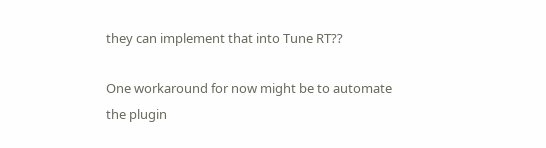they can implement that into Tune RT??

One workaround for now might be to automate the plugin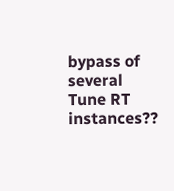bypass of several Tune RT instances??